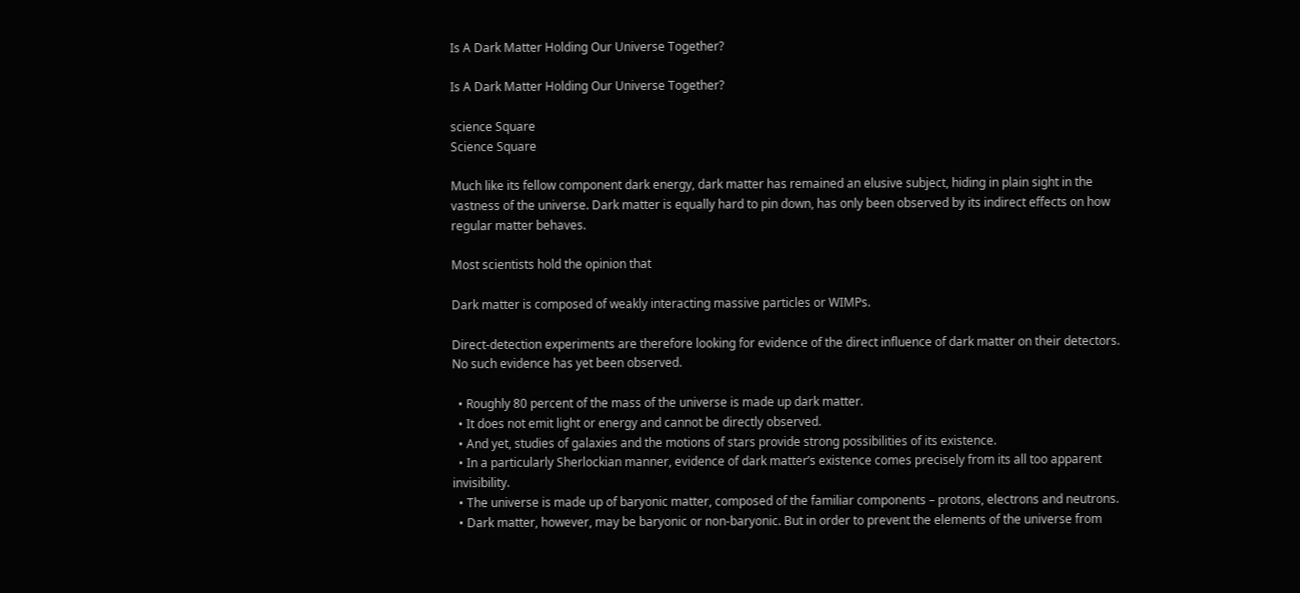Is A Dark Matter Holding Our Universe Together?

Is A Dark Matter Holding Our Universe Together?

science Square
Science Square

Much like its fellow component dark energy, dark matter has remained an elusive subject, hiding in plain sight in the vastness of the universe. Dark matter is equally hard to pin down, has only been observed by its indirect effects on how regular matter behaves.

Most scientists hold the opinion that

Dark matter is composed of weakly interacting massive particles or WIMPs.

Direct-detection experiments are therefore looking for evidence of the direct influence of dark matter on their detectors. No such evidence has yet been observed.

  • Roughly 80 percent of the mass of the universe is made up dark matter.
  • It does not emit light or energy and cannot be directly observed.
  • And yet, studies of galaxies and the motions of stars provide strong possibilities of its existence.
  • In a particularly Sherlockian manner, evidence of dark matter’s existence comes precisely from its all too apparent invisibility.
  • The universe is made up of baryonic matter, composed of the familiar components – protons, electrons and neutrons.
  • Dark matter, however, may be baryonic or non-baryonic. But in order to prevent the elements of the universe from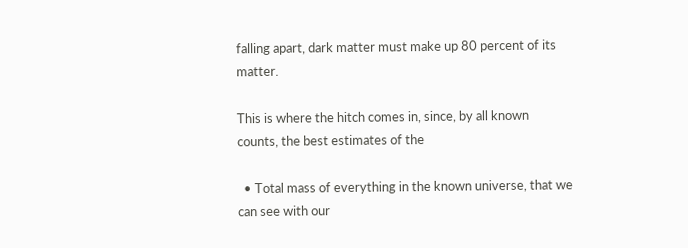falling apart, dark matter must make up 80 percent of its matter.

This is where the hitch comes in, since, by all known counts, the best estimates of the

  • Total mass of everything in the known universe, that we can see with our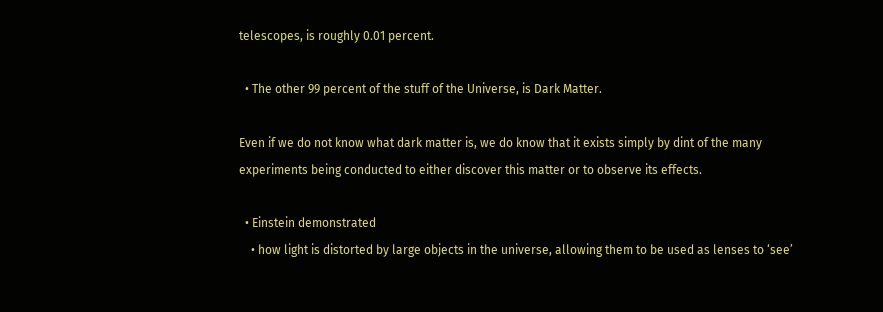telescopes, is roughly 0.01 percent.

  • The other 99 percent of the stuff of the Universe, is Dark Matter.

Even if we do not know what dark matter is, we do know that it exists simply by dint of the many experiments being conducted to either discover this matter or to observe its effects.

  • Einstein demonstrated
    • how light is distorted by large objects in the universe, allowing them to be used as lenses to ‘see’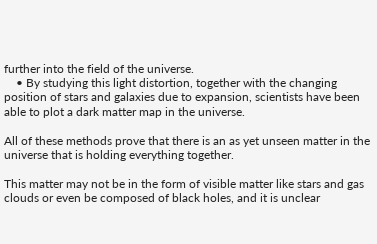further into the field of the universe.
    • By studying this light distortion, together with the changing position of stars and galaxies due to expansion, scientists have been able to plot a dark matter map in the universe.

All of these methods prove that there is an as yet unseen matter in the universe that is holding everything together.

This matter may not be in the form of visible matter like stars and gas clouds or even be composed of black holes, and it is unclear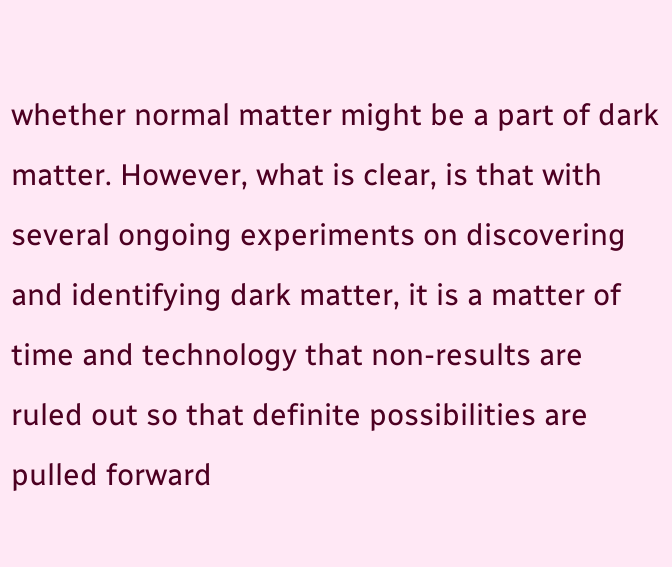whether normal matter might be a part of dark matter. However, what is clear, is that with several ongoing experiments on discovering and identifying dark matter, it is a matter of time and technology that non-results are ruled out so that definite possibilities are pulled forward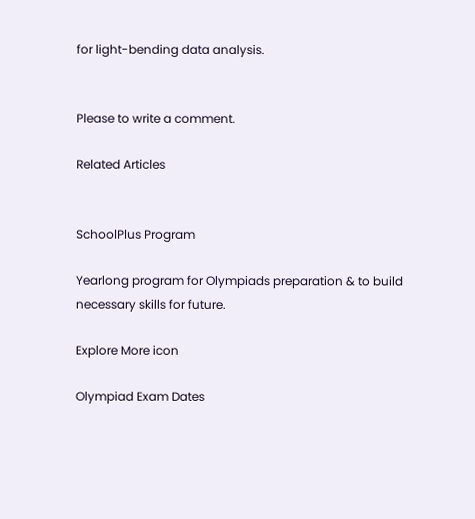for light-bending data analysis.


Please to write a comment.

Related Articles


SchoolPlus Program

Yearlong program for Olympiads preparation & to build necessary skills for future.

Explore More icon

Olympiad Exam Dates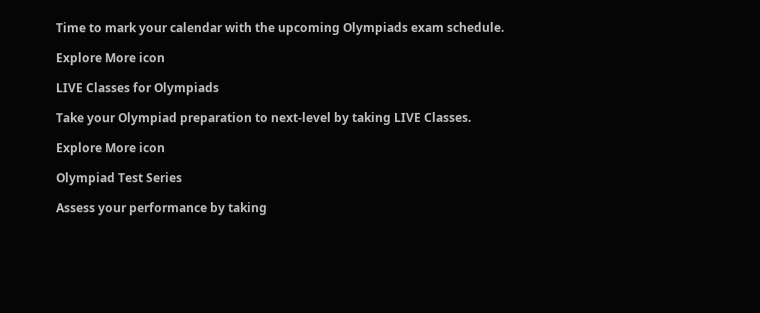Time to mark your calendar with the upcoming Olympiads exam schedule.

Explore More icon

LIVE Classes for Olympiads

Take your Olympiad preparation to next-level by taking LIVE Classes.

Explore More icon

Olympiad Test Series

Assess your performance by taking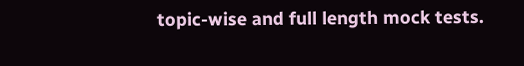topic-wise and full length mock tests.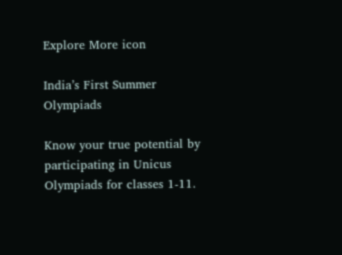Explore More icon

India’s First Summer Olympiads

Know your true potential by participating in Unicus Olympiads for classes 1-11.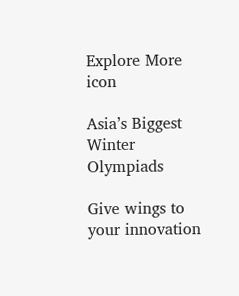Explore More icon

Asia’s Biggest Winter Olympiads

Give wings to your innovation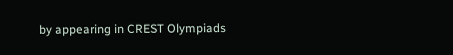by appearing in CREST Olympiads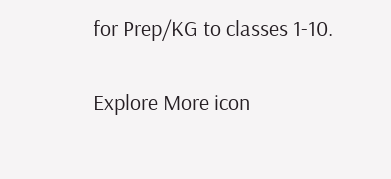for Prep/KG to classes 1-10.

Explore More icon